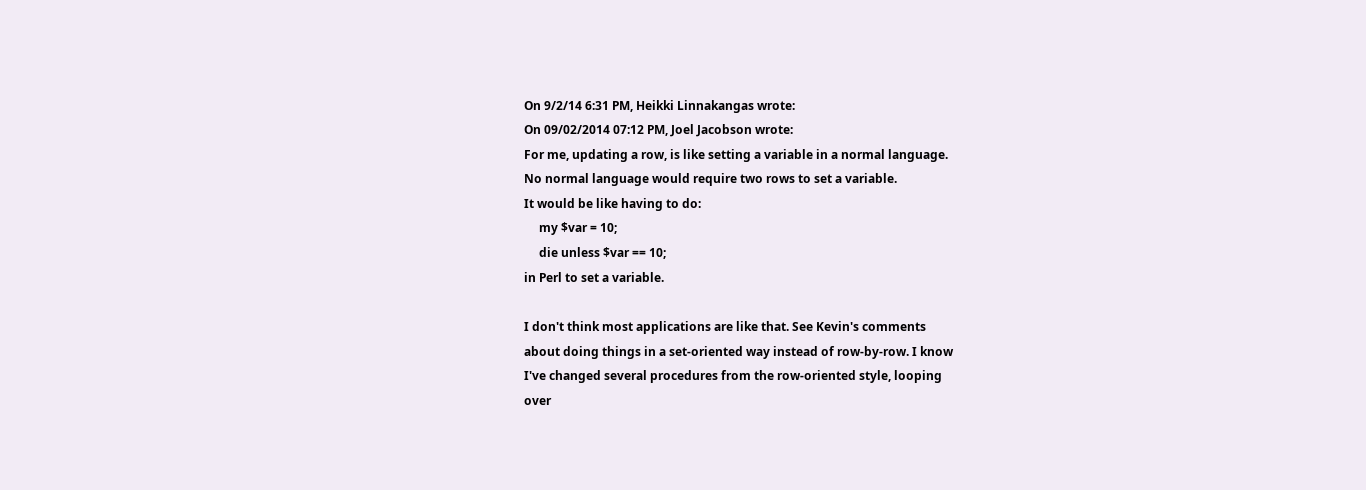On 9/2/14 6:31 PM, Heikki Linnakangas wrote:
On 09/02/2014 07:12 PM, Joel Jacobson wrote:
For me, updating a row, is like setting a variable in a normal language.
No normal language would require two rows to set a variable.
It would be like having to do:
     my $var = 10;
     die unless $var == 10;
in Perl to set a variable.

I don't think most applications are like that. See Kevin's comments
about doing things in a set-oriented way instead of row-by-row. I know
I've changed several procedures from the row-oriented style, looping
over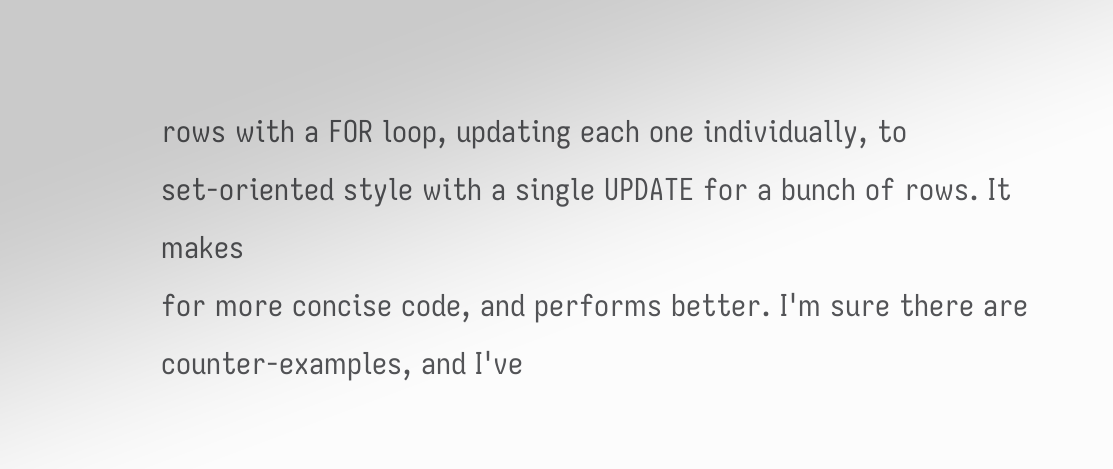rows with a FOR loop, updating each one individually, to
set-oriented style with a single UPDATE for a bunch of rows. It makes
for more concise code, and performs better. I'm sure there are
counter-examples, and I've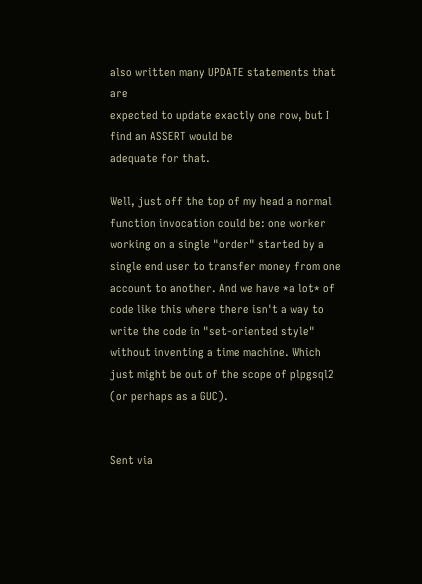also written many UPDATE statements that are
expected to update exactly one row, but I find an ASSERT would be
adequate for that.

Well, just off the top of my head a normal function invocation could be: one worker working on a single "order" started by a single end user to transfer money from one account to another. And we have *a lot* of code like this where there isn't a way to write the code in "set-oriented style" without inventing a time machine. Which just might be out of the scope of plpgsql2 (or perhaps as a GUC).


Sent via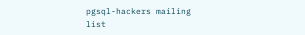pgsql-hackers mailing list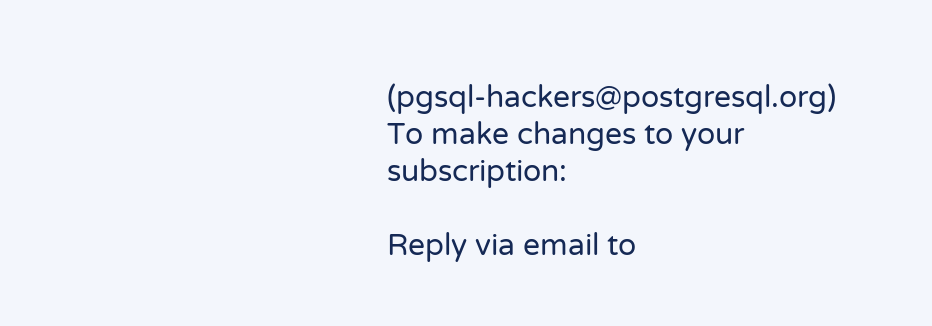(pgsql-hackers@postgresql.org)
To make changes to your subscription:

Reply via email to